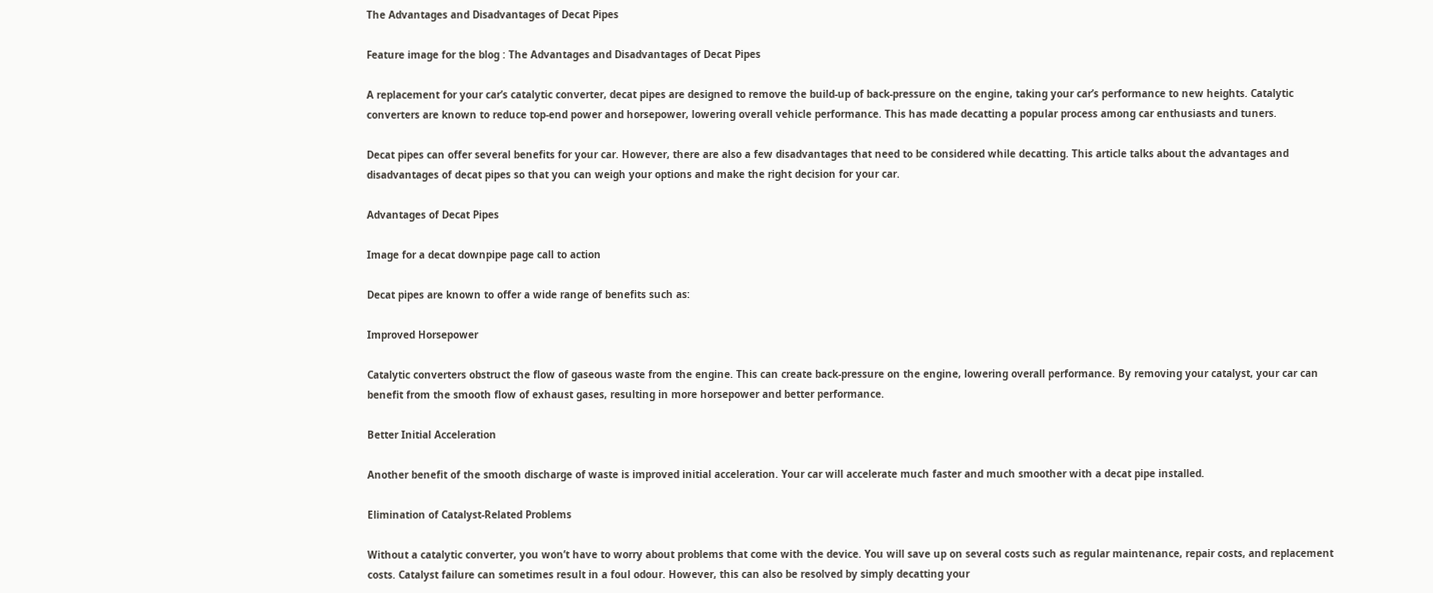The Advantages and Disadvantages of Decat Pipes

Feature image for the blog : The Advantages and Disadvantages of Decat Pipes

A replacement for your car’s catalytic converter, decat pipes are designed to remove the build-up of back-pressure on the engine, taking your car’s performance to new heights. Catalytic converters are known to reduce top-end power and horsepower, lowering overall vehicle performance. This has made decatting a popular process among car enthusiasts and tuners.

Decat pipes can offer several benefits for your car. However, there are also a few disadvantages that need to be considered while decatting. This article talks about the advantages and disadvantages of decat pipes so that you can weigh your options and make the right decision for your car.

Advantages of Decat Pipes

Image for a decat downpipe page call to action

Decat pipes are known to offer a wide range of benefits such as:

Improved Horsepower

Catalytic converters obstruct the flow of gaseous waste from the engine. This can create back-pressure on the engine, lowering overall performance. By removing your catalyst, your car can benefit from the smooth flow of exhaust gases, resulting in more horsepower and better performance.

Better Initial Acceleration

Another benefit of the smooth discharge of waste is improved initial acceleration. Your car will accelerate much faster and much smoother with a decat pipe installed.

Elimination of Catalyst-Related Problems

Without a catalytic converter, you won’t have to worry about problems that come with the device. You will save up on several costs such as regular maintenance, repair costs, and replacement costs. Catalyst failure can sometimes result in a foul odour. However, this can also be resolved by simply decatting your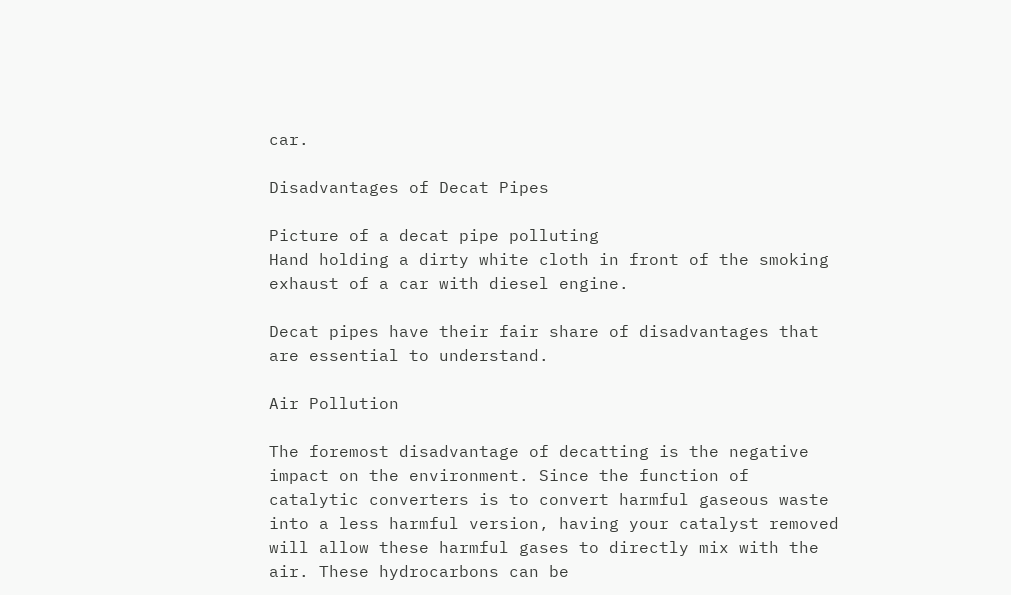car.

Disadvantages of Decat Pipes

Picture of a decat pipe polluting
Hand holding a dirty white cloth in front of the smoking exhaust of a car with diesel engine.

Decat pipes have their fair share of disadvantages that are essential to understand.

Air Pollution

The foremost disadvantage of decatting is the negative impact on the environment. Since the function of catalytic converters is to convert harmful gaseous waste into a less harmful version, having your catalyst removed will allow these harmful gases to directly mix with the air. These hydrocarbons can be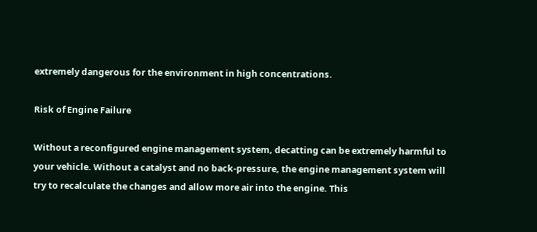extremely dangerous for the environment in high concentrations.

Risk of Engine Failure

Without a reconfigured engine management system, decatting can be extremely harmful to your vehicle. Without a catalyst and no back-pressure, the engine management system will try to recalculate the changes and allow more air into the engine. This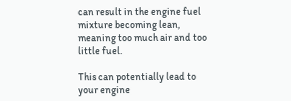can result in the engine fuel mixture becoming lean, meaning too much air and too little fuel.

This can potentially lead to your engine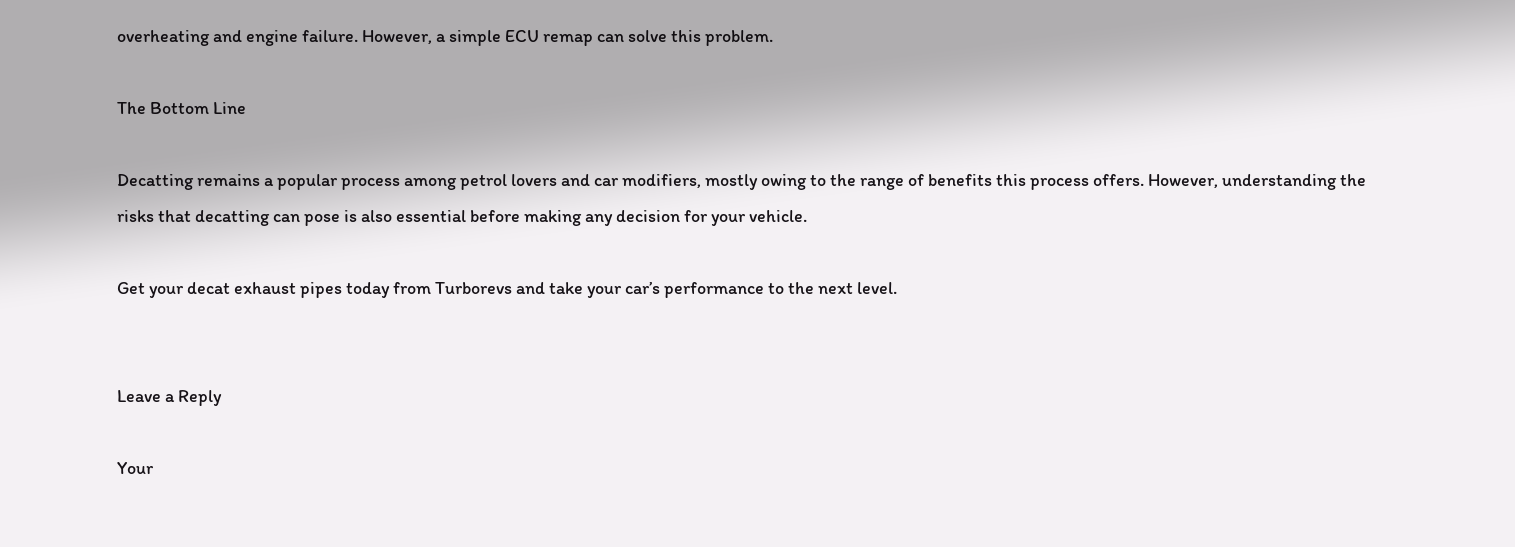overheating and engine failure. However, a simple ECU remap can solve this problem.

The Bottom Line

Decatting remains a popular process among petrol lovers and car modifiers, mostly owing to the range of benefits this process offers. However, understanding the risks that decatting can pose is also essential before making any decision for your vehicle.

Get your decat exhaust pipes today from Turborevs and take your car’s performance to the next level.


Leave a Reply

Your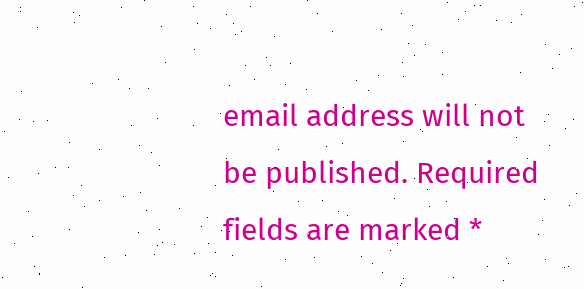email address will not be published. Required fields are marked *